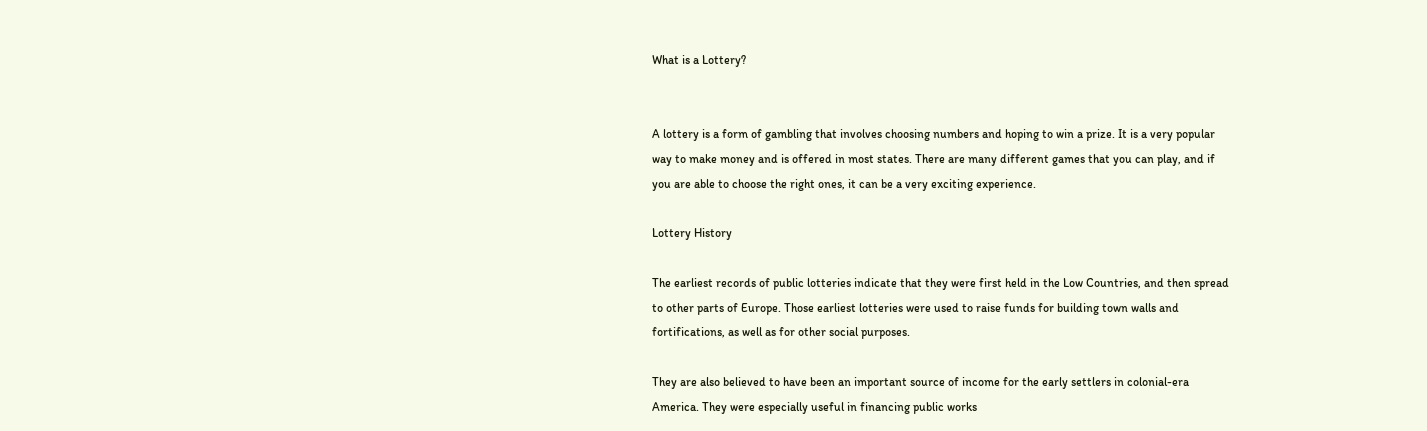What is a Lottery?


A lottery is a form of gambling that involves choosing numbers and hoping to win a prize. It is a very popular way to make money and is offered in most states. There are many different games that you can play, and if you are able to choose the right ones, it can be a very exciting experience.

Lottery History

The earliest records of public lotteries indicate that they were first held in the Low Countries, and then spread to other parts of Europe. Those earliest lotteries were used to raise funds for building town walls and fortifications, as well as for other social purposes.

They are also believed to have been an important source of income for the early settlers in colonial-era America. They were especially useful in financing public works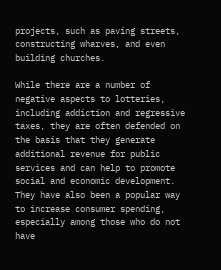projects, such as paving streets, constructing wharves, and even building churches.

While there are a number of negative aspects to lotteries, including addiction and regressive taxes, they are often defended on the basis that they generate additional revenue for public services and can help to promote social and economic development. They have also been a popular way to increase consumer spending, especially among those who do not have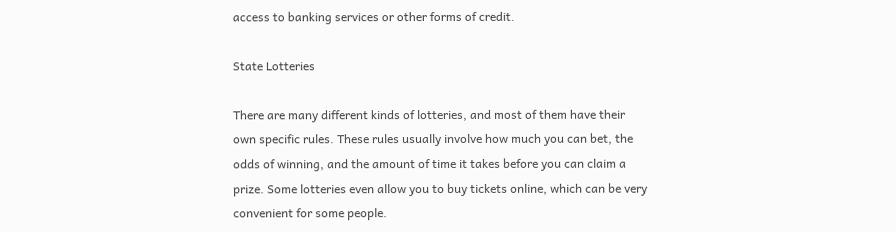access to banking services or other forms of credit.

State Lotteries

There are many different kinds of lotteries, and most of them have their own specific rules. These rules usually involve how much you can bet, the odds of winning, and the amount of time it takes before you can claim a prize. Some lotteries even allow you to buy tickets online, which can be very convenient for some people.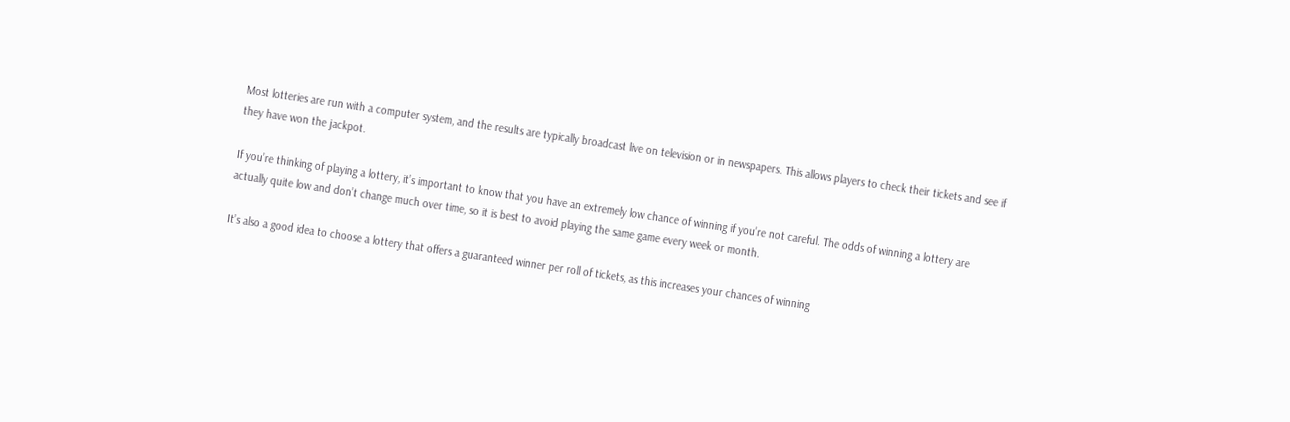Most lotteries are run with a computer system, and the results are typically broadcast live on television or in newspapers. This allows players to check their tickets and see if they have won the jackpot.

If you’re thinking of playing a lottery, it’s important to know that you have an extremely low chance of winning if you’re not careful. The odds of winning a lottery are actually quite low and don’t change much over time, so it is best to avoid playing the same game every week or month.

It’s also a good idea to choose a lottery that offers a guaranteed winner per roll of tickets, as this increases your chances of winning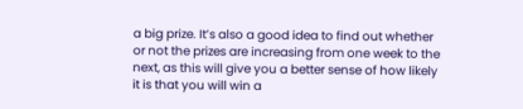a big prize. It’s also a good idea to find out whether or not the prizes are increasing from one week to the next, as this will give you a better sense of how likely it is that you will win a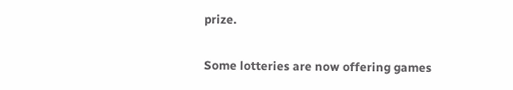prize.

Some lotteries are now offering games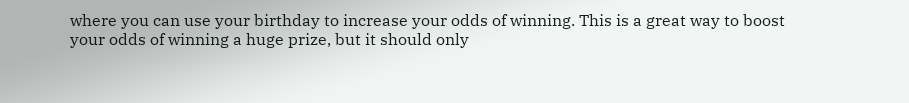where you can use your birthday to increase your odds of winning. This is a great way to boost your odds of winning a huge prize, but it should only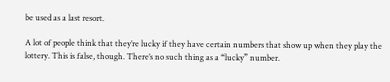be used as a last resort.

A lot of people think that they’re lucky if they have certain numbers that show up when they play the lottery. This is false, though. There’s no such thing as a “lucky” number.